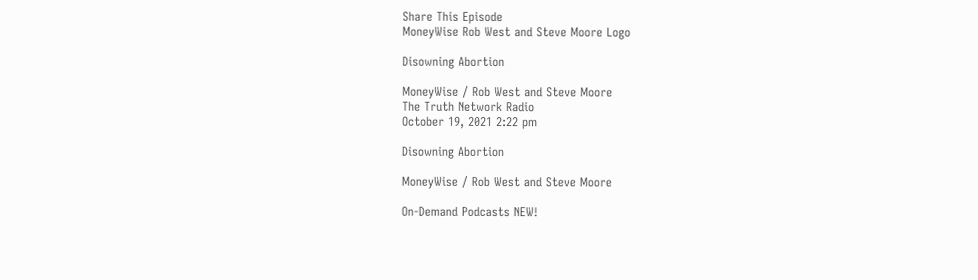Share This Episode
MoneyWise Rob West and Steve Moore Logo

Disowning Abortion

MoneyWise / Rob West and Steve Moore
The Truth Network Radio
October 19, 2021 2:22 pm

Disowning Abortion

MoneyWise / Rob West and Steve Moore

On-Demand Podcasts NEW!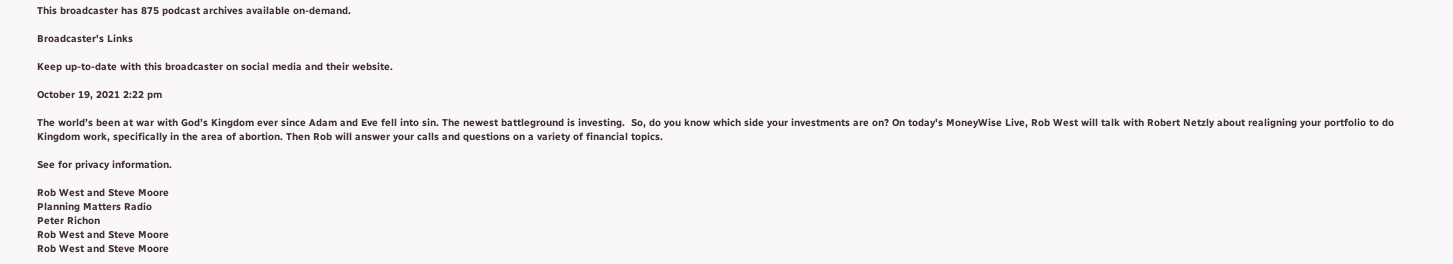This broadcaster has 875 podcast archives available on-demand.

Broadcaster's Links

Keep up-to-date with this broadcaster on social media and their website.

October 19, 2021 2:22 pm

The world’s been at war with God’s Kingdom ever since Adam and Eve fell into sin. The newest battleground is investing.  So, do you know which side your investments are on? On today's MoneyWise Live, Rob West will talk with Robert Netzly about realigning your portfolio to do Kingdom work, specifically in the area of abortion. Then Rob will answer your calls and questions on a variety of financial topics.

See for privacy information.

Rob West and Steve Moore
Planning Matters Radio
Peter Richon
Rob West and Steve Moore
Rob West and Steve Moore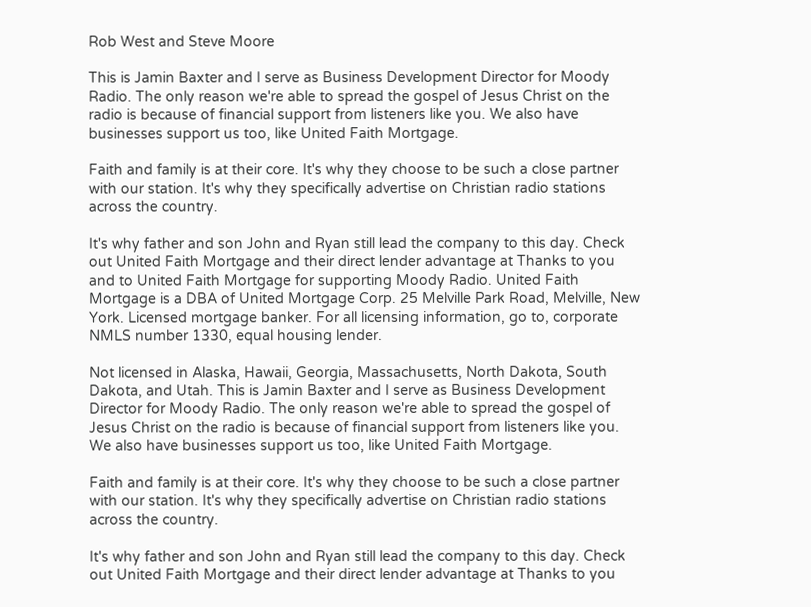Rob West and Steve Moore

This is Jamin Baxter and I serve as Business Development Director for Moody Radio. The only reason we're able to spread the gospel of Jesus Christ on the radio is because of financial support from listeners like you. We also have businesses support us too, like United Faith Mortgage.

Faith and family is at their core. It's why they choose to be such a close partner with our station. It's why they specifically advertise on Christian radio stations across the country.

It's why father and son John and Ryan still lead the company to this day. Check out United Faith Mortgage and their direct lender advantage at Thanks to you and to United Faith Mortgage for supporting Moody Radio. United Faith Mortgage is a DBA of United Mortgage Corp. 25 Melville Park Road, Melville, New York. Licensed mortgage banker. For all licensing information, go to, corporate NMLS number 1330, equal housing lender.

Not licensed in Alaska, Hawaii, Georgia, Massachusetts, North Dakota, South Dakota, and Utah. This is Jamin Baxter and I serve as Business Development Director for Moody Radio. The only reason we're able to spread the gospel of Jesus Christ on the radio is because of financial support from listeners like you. We also have businesses support us too, like United Faith Mortgage.

Faith and family is at their core. It's why they choose to be such a close partner with our station. It's why they specifically advertise on Christian radio stations across the country.

It's why father and son John and Ryan still lead the company to this day. Check out United Faith Mortgage and their direct lender advantage at Thanks to you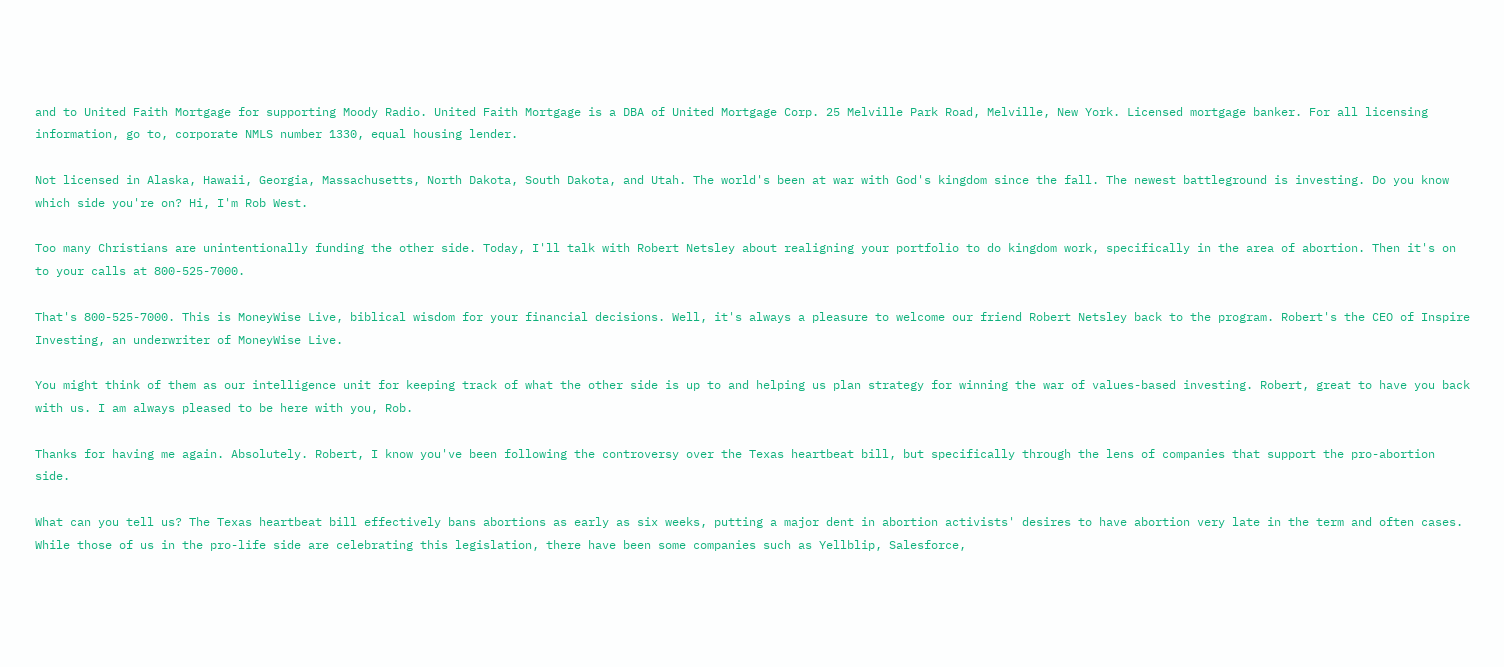and to United Faith Mortgage for supporting Moody Radio. United Faith Mortgage is a DBA of United Mortgage Corp. 25 Melville Park Road, Melville, New York. Licensed mortgage banker. For all licensing information, go to, corporate NMLS number 1330, equal housing lender.

Not licensed in Alaska, Hawaii, Georgia, Massachusetts, North Dakota, South Dakota, and Utah. The world's been at war with God's kingdom since the fall. The newest battleground is investing. Do you know which side you're on? Hi, I'm Rob West.

Too many Christians are unintentionally funding the other side. Today, I'll talk with Robert Netsley about realigning your portfolio to do kingdom work, specifically in the area of abortion. Then it's on to your calls at 800-525-7000.

That's 800-525-7000. This is MoneyWise Live, biblical wisdom for your financial decisions. Well, it's always a pleasure to welcome our friend Robert Netsley back to the program. Robert's the CEO of Inspire Investing, an underwriter of MoneyWise Live.

You might think of them as our intelligence unit for keeping track of what the other side is up to and helping us plan strategy for winning the war of values-based investing. Robert, great to have you back with us. I am always pleased to be here with you, Rob.

Thanks for having me again. Absolutely. Robert, I know you've been following the controversy over the Texas heartbeat bill, but specifically through the lens of companies that support the pro-abortion side.

What can you tell us? The Texas heartbeat bill effectively bans abortions as early as six weeks, putting a major dent in abortion activists' desires to have abortion very late in the term and often cases. While those of us in the pro-life side are celebrating this legislation, there have been some companies such as Yellblip, Salesforce,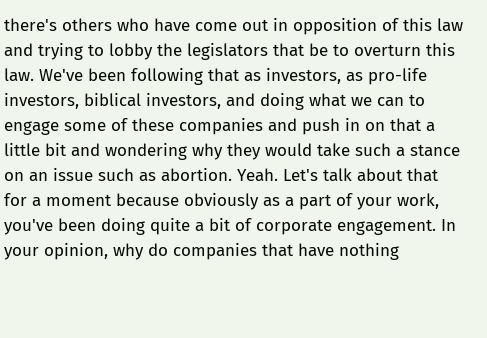there's others who have come out in opposition of this law and trying to lobby the legislators that be to overturn this law. We've been following that as investors, as pro-life investors, biblical investors, and doing what we can to engage some of these companies and push in on that a little bit and wondering why they would take such a stance on an issue such as abortion. Yeah. Let's talk about that for a moment because obviously as a part of your work, you've been doing quite a bit of corporate engagement. In your opinion, why do companies that have nothing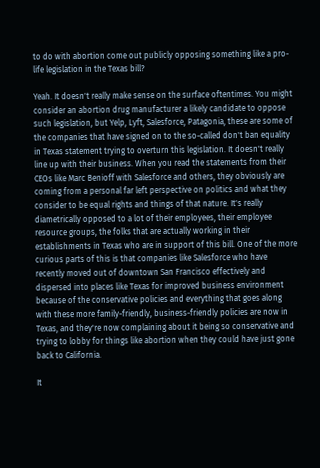to do with abortion come out publicly opposing something like a pro-life legislation in the Texas bill?

Yeah. It doesn't really make sense on the surface oftentimes. You might consider an abortion drug manufacturer a likely candidate to oppose such legislation, but Yelp, Lyft, Salesforce, Patagonia, these are some of the companies that have signed on to the so-called don't ban equality in Texas statement trying to overturn this legislation. It doesn't really line up with their business. When you read the statements from their CEOs like Marc Benioff with Salesforce and others, they obviously are coming from a personal far left perspective on politics and what they consider to be equal rights and things of that nature. It's really diametrically opposed to a lot of their employees, their employee resource groups, the folks that are actually working in their establishments in Texas who are in support of this bill. One of the more curious parts of this is that companies like Salesforce who have recently moved out of downtown San Francisco effectively and dispersed into places like Texas for improved business environment because of the conservative policies and everything that goes along with these more family-friendly, business-friendly policies are now in Texas, and they're now complaining about it being so conservative and trying to lobby for things like abortion when they could have just gone back to California.

It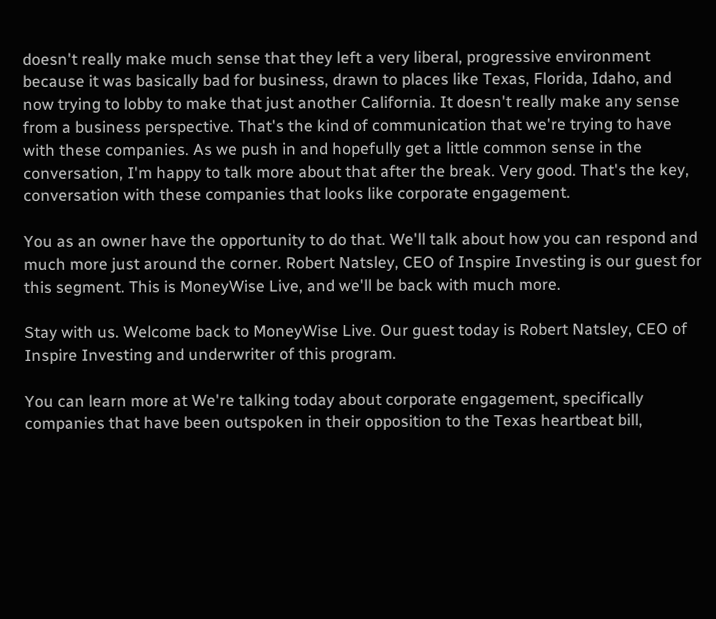doesn't really make much sense that they left a very liberal, progressive environment because it was basically bad for business, drawn to places like Texas, Florida, Idaho, and now trying to lobby to make that just another California. It doesn't really make any sense from a business perspective. That's the kind of communication that we're trying to have with these companies. As we push in and hopefully get a little common sense in the conversation, I'm happy to talk more about that after the break. Very good. That's the key, conversation with these companies that looks like corporate engagement.

You as an owner have the opportunity to do that. We'll talk about how you can respond and much more just around the corner. Robert Natsley, CEO of Inspire Investing is our guest for this segment. This is MoneyWise Live, and we'll be back with much more.

Stay with us. Welcome back to MoneyWise Live. Our guest today is Robert Natsley, CEO of Inspire Investing and underwriter of this program.

You can learn more at We're talking today about corporate engagement, specifically companies that have been outspoken in their opposition to the Texas heartbeat bill,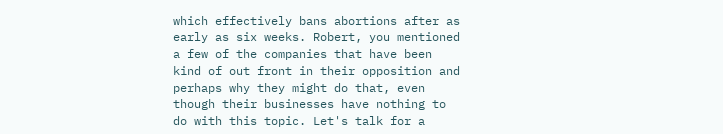which effectively bans abortions after as early as six weeks. Robert, you mentioned a few of the companies that have been kind of out front in their opposition and perhaps why they might do that, even though their businesses have nothing to do with this topic. Let's talk for a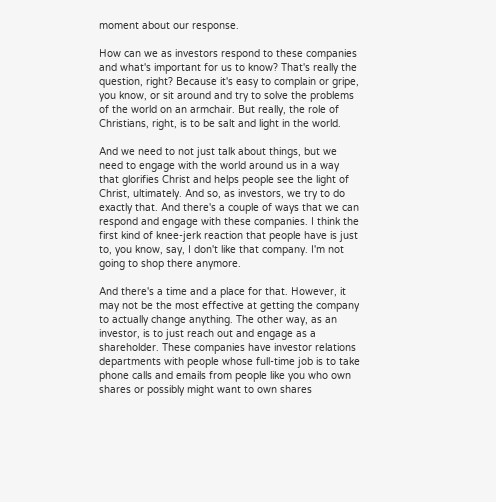moment about our response.

How can we as investors respond to these companies and what's important for us to know? That's really the question, right? Because it's easy to complain or gripe, you know, or sit around and try to solve the problems of the world on an armchair. But really, the role of Christians, right, is to be salt and light in the world.

And we need to not just talk about things, but we need to engage with the world around us in a way that glorifies Christ and helps people see the light of Christ, ultimately. And so, as investors, we try to do exactly that. And there's a couple of ways that we can respond and engage with these companies. I think the first kind of knee-jerk reaction that people have is just to, you know, say, I don't like that company. I'm not going to shop there anymore.

And there's a time and a place for that. However, it may not be the most effective at getting the company to actually change anything. The other way, as an investor, is to just reach out and engage as a shareholder. These companies have investor relations departments with people whose full-time job is to take phone calls and emails from people like you who own shares or possibly might want to own shares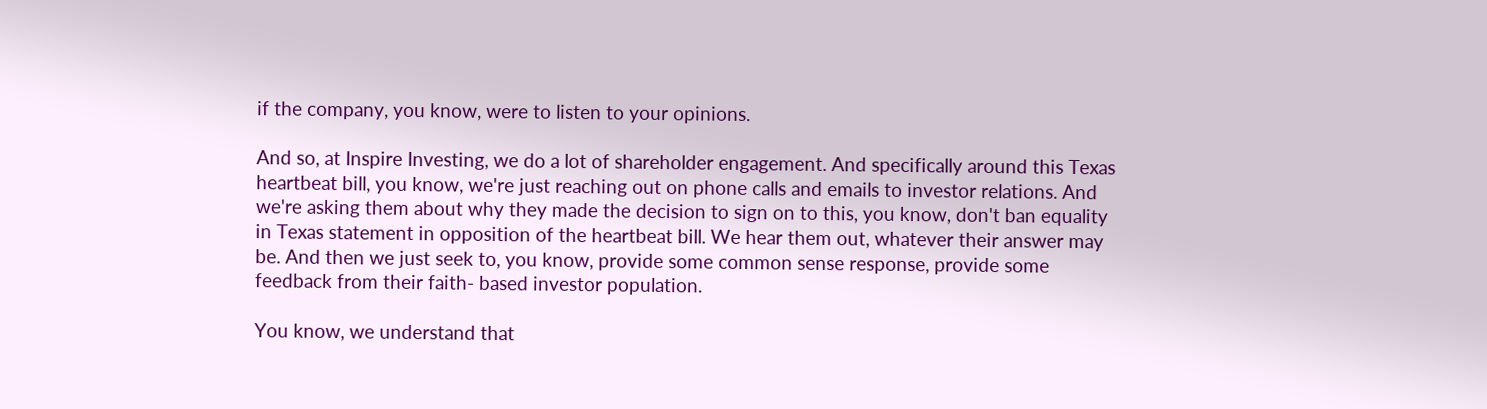if the company, you know, were to listen to your opinions.

And so, at Inspire Investing, we do a lot of shareholder engagement. And specifically around this Texas heartbeat bill, you know, we're just reaching out on phone calls and emails to investor relations. And we're asking them about why they made the decision to sign on to this, you know, don't ban equality in Texas statement in opposition of the heartbeat bill. We hear them out, whatever their answer may be. And then we just seek to, you know, provide some common sense response, provide some feedback from their faith- based investor population.

You know, we understand that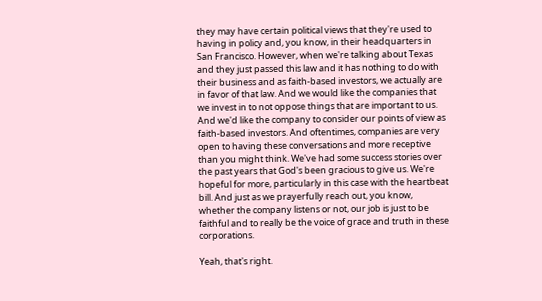they may have certain political views that they're used to having in policy and, you know, in their headquarters in San Francisco. However, when we're talking about Texas and they just passed this law and it has nothing to do with their business and as faith-based investors, we actually are in favor of that law. And we would like the companies that we invest in to not oppose things that are important to us. And we'd like the company to consider our points of view as faith-based investors. And oftentimes, companies are very open to having these conversations and more receptive than you might think. We've had some success stories over the past years that God's been gracious to give us. We're hopeful for more, particularly in this case with the heartbeat bill. And just as we prayerfully reach out, you know, whether the company listens or not, our job is just to be faithful and to really be the voice of grace and truth in these corporations.

Yeah, that's right.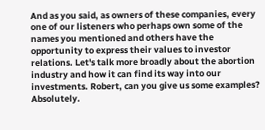And as you said, as owners of these companies, every one of our listeners who perhaps own some of the names you mentioned and others have the opportunity to express their values to investor relations. Let's talk more broadly about the abortion industry and how it can find its way into our investments. Robert, can you give us some examples? Absolutely.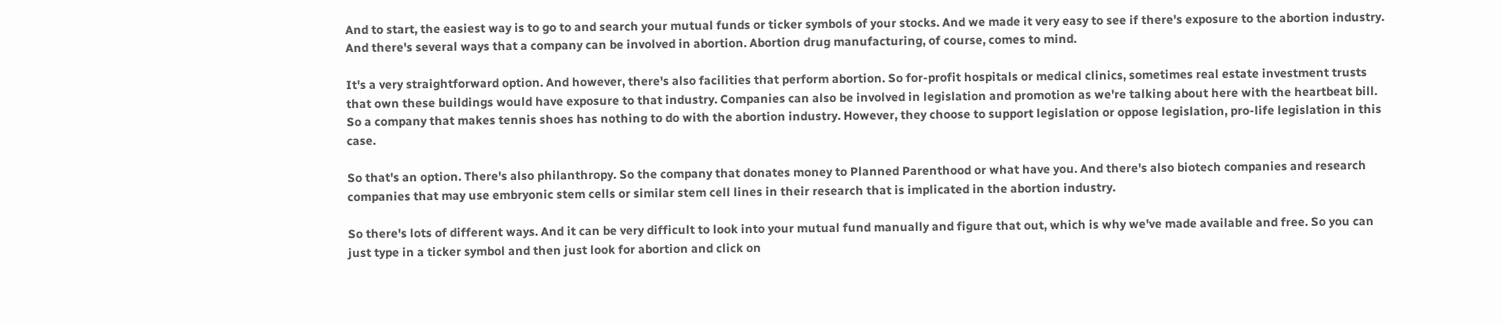And to start, the easiest way is to go to and search your mutual funds or ticker symbols of your stocks. And we made it very easy to see if there's exposure to the abortion industry. And there's several ways that a company can be involved in abortion. Abortion drug manufacturing, of course, comes to mind.

It's a very straightforward option. And however, there's also facilities that perform abortion. So for-profit hospitals or medical clinics, sometimes real estate investment trusts that own these buildings would have exposure to that industry. Companies can also be involved in legislation and promotion as we're talking about here with the heartbeat bill. So a company that makes tennis shoes has nothing to do with the abortion industry. However, they choose to support legislation or oppose legislation, pro-life legislation in this case.

So that's an option. There's also philanthropy. So the company that donates money to Planned Parenthood or what have you. And there's also biotech companies and research companies that may use embryonic stem cells or similar stem cell lines in their research that is implicated in the abortion industry.

So there's lots of different ways. And it can be very difficult to look into your mutual fund manually and figure that out, which is why we've made available and free. So you can just type in a ticker symbol and then just look for abortion and click on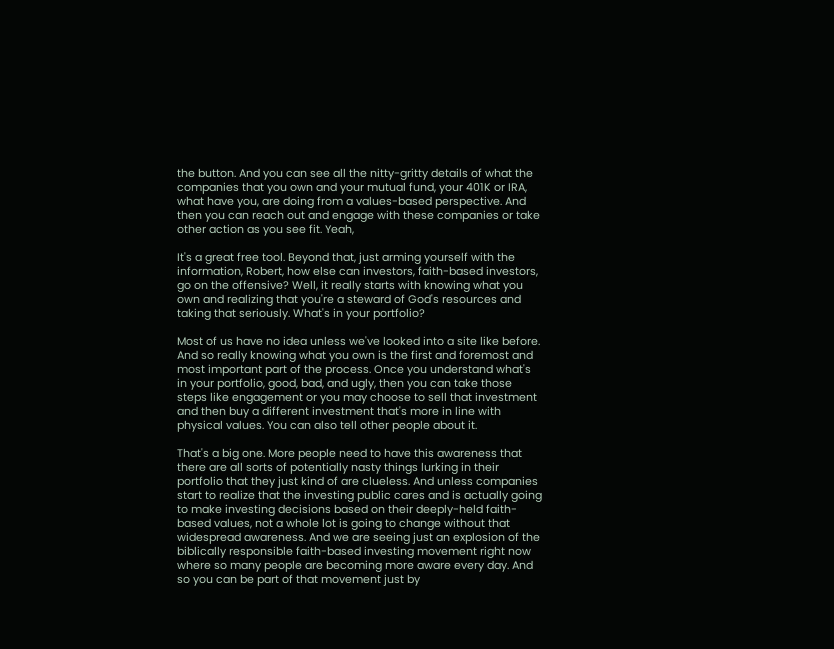the button. And you can see all the nitty-gritty details of what the companies that you own and your mutual fund, your 401K or IRA, what have you, are doing from a values-based perspective. And then you can reach out and engage with these companies or take other action as you see fit. Yeah,

It's a great free tool. Beyond that, just arming yourself with the information, Robert, how else can investors, faith-based investors, go on the offensive? Well, it really starts with knowing what you own and realizing that you're a steward of God's resources and taking that seriously. What's in your portfolio?

Most of us have no idea unless we've looked into a site like before. And so really knowing what you own is the first and foremost and most important part of the process. Once you understand what's in your portfolio, good, bad, and ugly, then you can take those steps like engagement or you may choose to sell that investment and then buy a different investment that's more in line with physical values. You can also tell other people about it.

That's a big one. More people need to have this awareness that there are all sorts of potentially nasty things lurking in their portfolio that they just kind of are clueless. And unless companies start to realize that the investing public cares and is actually going to make investing decisions based on their deeply-held faith-based values, not a whole lot is going to change without that widespread awareness. And we are seeing just an explosion of the biblically responsible faith-based investing movement right now where so many people are becoming more aware every day. And so you can be part of that movement just by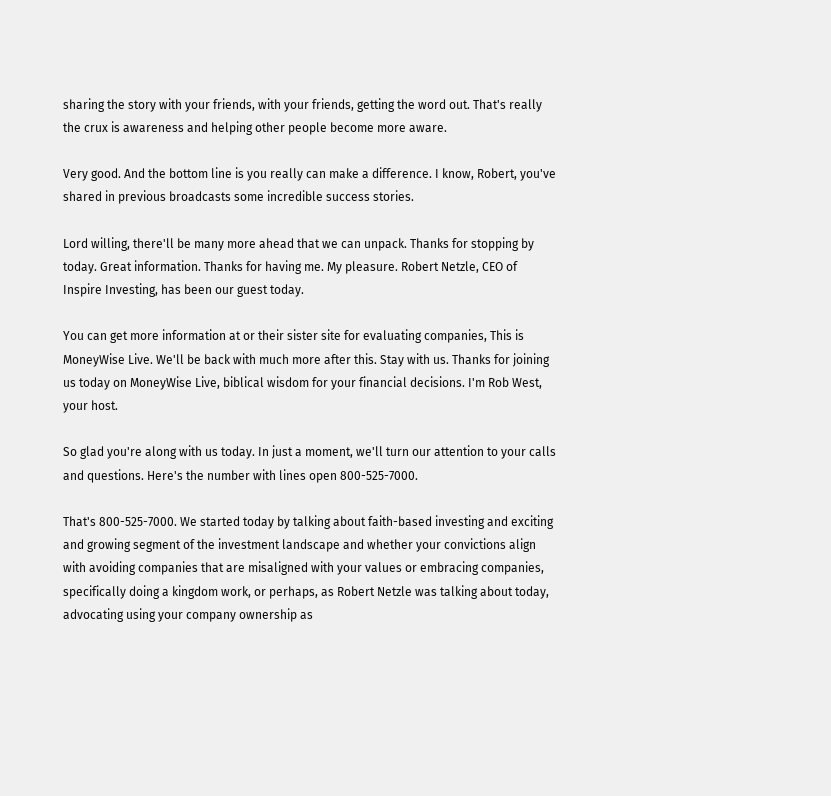sharing the story with your friends, with your friends, getting the word out. That's really the crux is awareness and helping other people become more aware.

Very good. And the bottom line is you really can make a difference. I know, Robert, you've shared in previous broadcasts some incredible success stories.

Lord willing, there'll be many more ahead that we can unpack. Thanks for stopping by today. Great information. Thanks for having me. My pleasure. Robert Netzle, CEO of Inspire Investing, has been our guest today.

You can get more information at or their sister site for evaluating companies, This is MoneyWise Live. We'll be back with much more after this. Stay with us. Thanks for joining us today on MoneyWise Live, biblical wisdom for your financial decisions. I'm Rob West, your host.

So glad you're along with us today. In just a moment, we'll turn our attention to your calls and questions. Here's the number with lines open 800-525-7000.

That's 800-525-7000. We started today by talking about faith-based investing and exciting and growing segment of the investment landscape and whether your convictions align with avoiding companies that are misaligned with your values or embracing companies, specifically doing a kingdom work, or perhaps, as Robert Netzle was talking about today, advocating using your company ownership as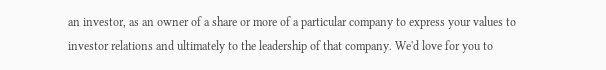an investor, as an owner of a share or more of a particular company to express your values to investor relations and ultimately to the leadership of that company. We'd love for you to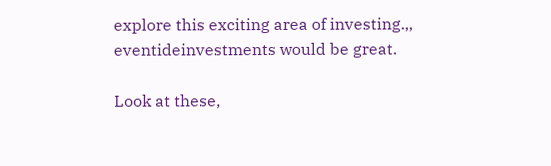explore this exciting area of investing.,, eventideinvestments would be great.

Look at these,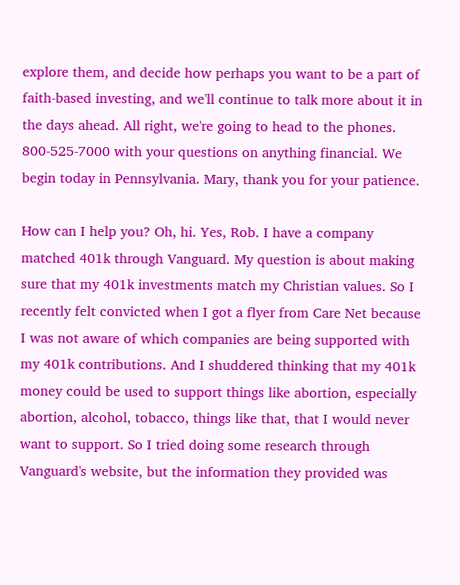explore them, and decide how perhaps you want to be a part of faith-based investing, and we'll continue to talk more about it in the days ahead. All right, we're going to head to the phones. 800-525-7000 with your questions on anything financial. We begin today in Pennsylvania. Mary, thank you for your patience.

How can I help you? Oh, hi. Yes, Rob. I have a company matched 401k through Vanguard. My question is about making sure that my 401k investments match my Christian values. So I recently felt convicted when I got a flyer from Care Net because I was not aware of which companies are being supported with my 401k contributions. And I shuddered thinking that my 401k money could be used to support things like abortion, especially abortion, alcohol, tobacco, things like that, that I would never want to support. So I tried doing some research through Vanguard's website, but the information they provided was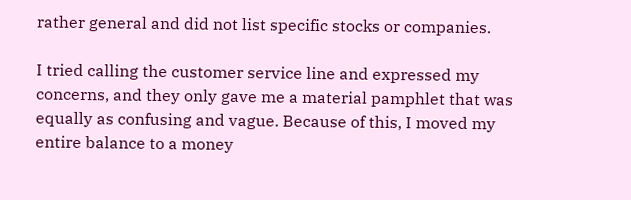rather general and did not list specific stocks or companies.

I tried calling the customer service line and expressed my concerns, and they only gave me a material pamphlet that was equally as confusing and vague. Because of this, I moved my entire balance to a money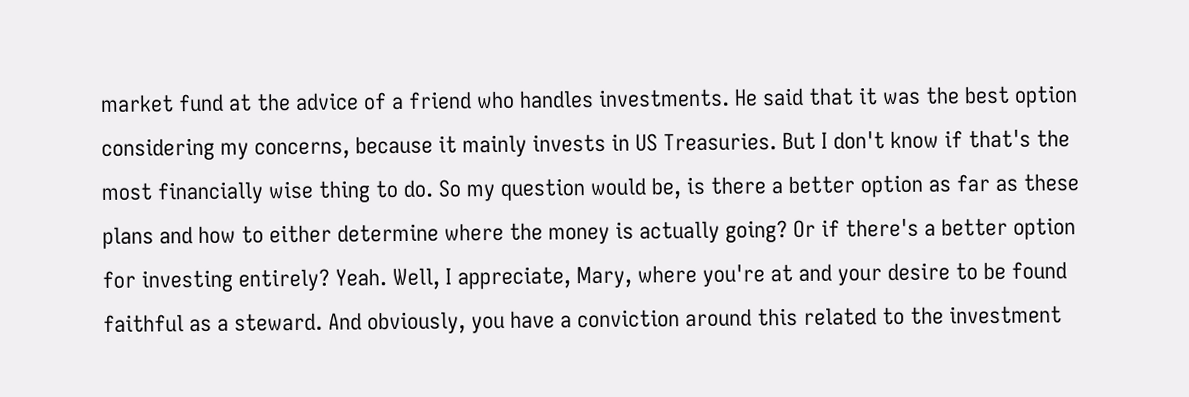market fund at the advice of a friend who handles investments. He said that it was the best option considering my concerns, because it mainly invests in US Treasuries. But I don't know if that's the most financially wise thing to do. So my question would be, is there a better option as far as these plans and how to either determine where the money is actually going? Or if there's a better option for investing entirely? Yeah. Well, I appreciate, Mary, where you're at and your desire to be found faithful as a steward. And obviously, you have a conviction around this related to the investment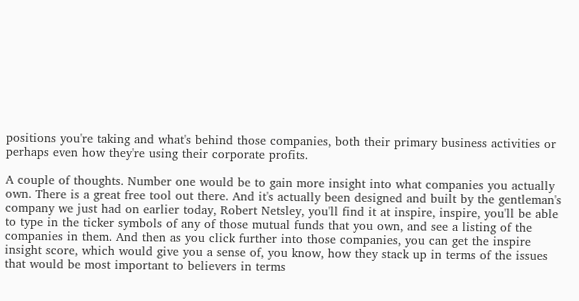positions you're taking and what's behind those companies, both their primary business activities or perhaps even how they're using their corporate profits.

A couple of thoughts. Number one would be to gain more insight into what companies you actually own. There is a great free tool out there. And it's actually been designed and built by the gentleman's company we just had on earlier today, Robert Netsley, you'll find it at inspire, inspire, you'll be able to type in the ticker symbols of any of those mutual funds that you own, and see a listing of the companies in them. And then as you click further into those companies, you can get the inspire insight score, which would give you a sense of, you know, how they stack up in terms of the issues that would be most important to believers in terms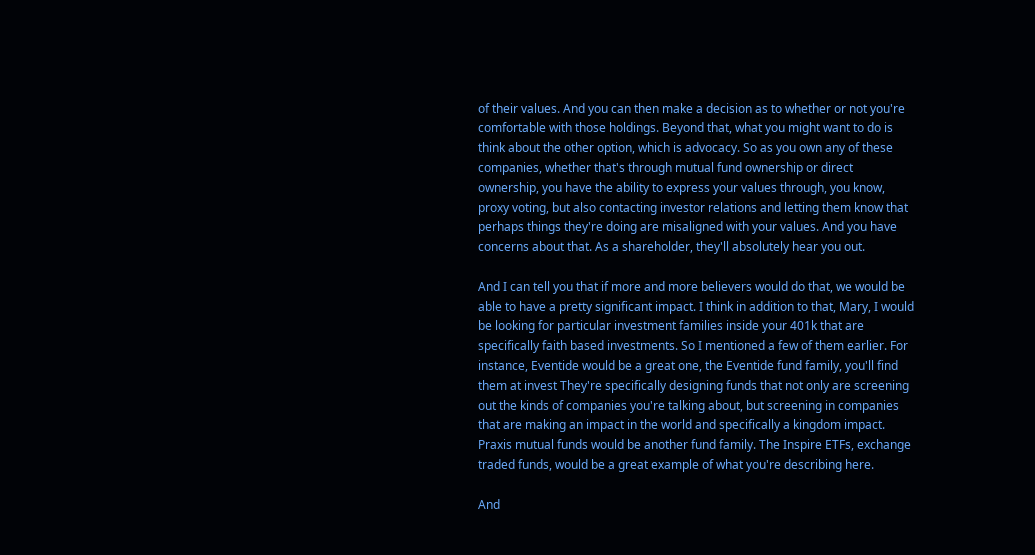of their values. And you can then make a decision as to whether or not you're comfortable with those holdings. Beyond that, what you might want to do is think about the other option, which is advocacy. So as you own any of these companies, whether that's through mutual fund ownership or direct ownership, you have the ability to express your values through, you know, proxy voting, but also contacting investor relations and letting them know that perhaps things they're doing are misaligned with your values. And you have concerns about that. As a shareholder, they'll absolutely hear you out.

And I can tell you that if more and more believers would do that, we would be able to have a pretty significant impact. I think in addition to that, Mary, I would be looking for particular investment families inside your 401k that are specifically faith based investments. So I mentioned a few of them earlier. For instance, Eventide would be a great one, the Eventide fund family, you'll find them at invest They're specifically designing funds that not only are screening out the kinds of companies you're talking about, but screening in companies that are making an impact in the world and specifically a kingdom impact. Praxis mutual funds would be another fund family. The Inspire ETFs, exchange traded funds, would be a great example of what you're describing here.

And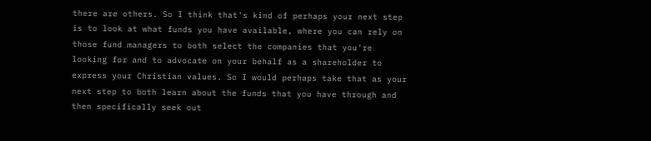there are others. So I think that's kind of perhaps your next step is to look at what funds you have available, where you can rely on those fund managers to both select the companies that you're looking for and to advocate on your behalf as a shareholder to express your Christian values. So I would perhaps take that as your next step to both learn about the funds that you have through and then specifically seek out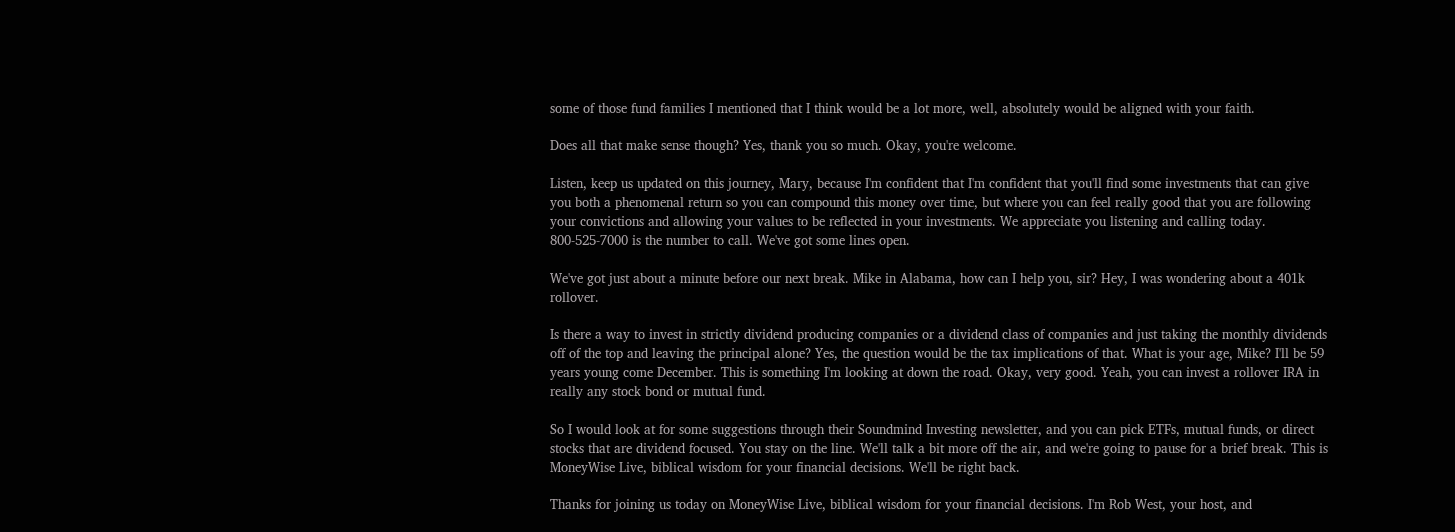some of those fund families I mentioned that I think would be a lot more, well, absolutely would be aligned with your faith.

Does all that make sense though? Yes, thank you so much. Okay, you're welcome.

Listen, keep us updated on this journey, Mary, because I'm confident that I'm confident that you'll find some investments that can give you both a phenomenal return so you can compound this money over time, but where you can feel really good that you are following your convictions and allowing your values to be reflected in your investments. We appreciate you listening and calling today. 800-525-7000 is the number to call. We've got some lines open.

We've got just about a minute before our next break. Mike in Alabama, how can I help you, sir? Hey, I was wondering about a 401k rollover.

Is there a way to invest in strictly dividend producing companies or a dividend class of companies and just taking the monthly dividends off of the top and leaving the principal alone? Yes, the question would be the tax implications of that. What is your age, Mike? I'll be 59 years young come December. This is something I'm looking at down the road. Okay, very good. Yeah, you can invest a rollover IRA in really any stock bond or mutual fund.

So I would look at for some suggestions through their Soundmind Investing newsletter, and you can pick ETFs, mutual funds, or direct stocks that are dividend focused. You stay on the line. We'll talk a bit more off the air, and we're going to pause for a brief break. This is MoneyWise Live, biblical wisdom for your financial decisions. We'll be right back.

Thanks for joining us today on MoneyWise Live, biblical wisdom for your financial decisions. I'm Rob West, your host, and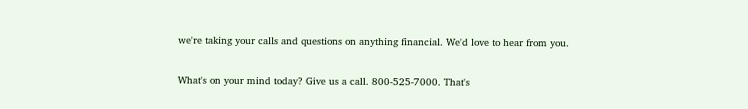we're taking your calls and questions on anything financial. We'd love to hear from you.

What's on your mind today? Give us a call. 800-525-7000. That's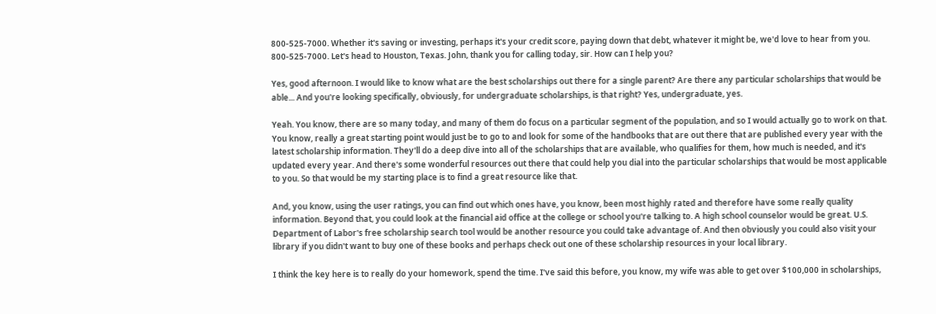800-525-7000. Whether it's saving or investing, perhaps it's your credit score, paying down that debt, whatever it might be, we'd love to hear from you. 800-525-7000. Let's head to Houston, Texas. John, thank you for calling today, sir. How can I help you?

Yes, good afternoon. I would like to know what are the best scholarships out there for a single parent? Are there any particular scholarships that would be able... And you're looking specifically, obviously, for undergraduate scholarships, is that right? Yes, undergraduate, yes.

Yeah. You know, there are so many today, and many of them do focus on a particular segment of the population, and so I would actually go to work on that. You know, really a great starting point would just be to go to and look for some of the handbooks that are out there that are published every year with the latest scholarship information. They'll do a deep dive into all of the scholarships that are available, who qualifies for them, how much is needed, and it's updated every year. And there's some wonderful resources out there that could help you dial into the particular scholarships that would be most applicable to you. So that would be my starting place is to find a great resource like that.

And, you know, using the user ratings, you can find out which ones have, you know, been most highly rated and therefore have some really quality information. Beyond that, you could look at the financial aid office at the college or school you're talking to. A high school counselor would be great. U.S. Department of Labor's free scholarship search tool would be another resource you could take advantage of. And then obviously you could also visit your library if you didn't want to buy one of these books and perhaps check out one of these scholarship resources in your local library.

I think the key here is to really do your homework, spend the time. I've said this before, you know, my wife was able to get over $100,000 in scholarships,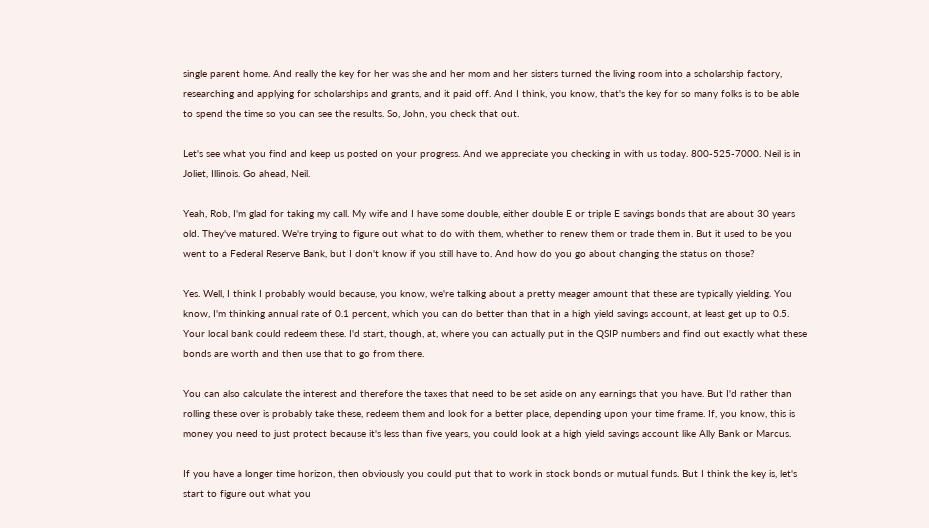single parent home. And really the key for her was she and her mom and her sisters turned the living room into a scholarship factory, researching and applying for scholarships and grants, and it paid off. And I think, you know, that's the key for so many folks is to be able to spend the time so you can see the results. So, John, you check that out.

Let's see what you find and keep us posted on your progress. And we appreciate you checking in with us today. 800-525-7000. Neil is in Joliet, Illinois. Go ahead, Neil.

Yeah, Rob, I'm glad for taking my call. My wife and I have some double, either double E or triple E savings bonds that are about 30 years old. They've matured. We're trying to figure out what to do with them, whether to renew them or trade them in. But it used to be you went to a Federal Reserve Bank, but I don't know if you still have to. And how do you go about changing the status on those?

Yes. Well, I think I probably would because, you know, we're talking about a pretty meager amount that these are typically yielding. You know, I'm thinking annual rate of 0.1 percent, which you can do better than that in a high yield savings account, at least get up to 0.5. Your local bank could redeem these. I'd start, though, at, where you can actually put in the QSIP numbers and find out exactly what these bonds are worth and then use that to go from there.

You can also calculate the interest and therefore the taxes that need to be set aside on any earnings that you have. But I'd rather than rolling these over is probably take these, redeem them and look for a better place, depending upon your time frame. If, you know, this is money you need to just protect because it's less than five years, you could look at a high yield savings account like Ally Bank or Marcus.

If you have a longer time horizon, then obviously you could put that to work in stock bonds or mutual funds. But I think the key is, let's start to figure out what you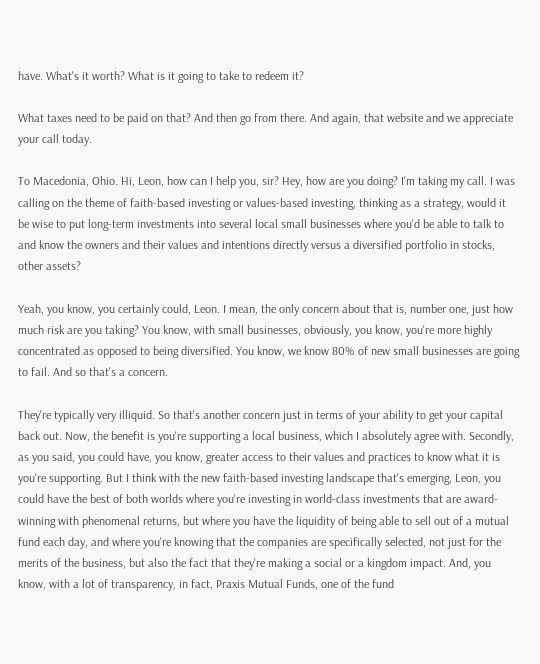have. What's it worth? What is it going to take to redeem it?

What taxes need to be paid on that? And then go from there. And again, that website and we appreciate your call today.

To Macedonia, Ohio. Hi, Leon, how can I help you, sir? Hey, how are you doing? I'm taking my call. I was calling on the theme of faith-based investing or values-based investing, thinking as a strategy, would it be wise to put long-term investments into several local small businesses where you'd be able to talk to and know the owners and their values and intentions directly versus a diversified portfolio in stocks, other assets?

Yeah, you know, you certainly could, Leon. I mean, the only concern about that is, number one, just how much risk are you taking? You know, with small businesses, obviously, you know, you're more highly concentrated as opposed to being diversified. You know, we know 80% of new small businesses are going to fail. And so that's a concern.

They're typically very illiquid. So that's another concern just in terms of your ability to get your capital back out. Now, the benefit is you're supporting a local business, which I absolutely agree with. Secondly, as you said, you could have, you know, greater access to their values and practices to know what it is you're supporting. But I think with the new faith-based investing landscape that's emerging, Leon, you could have the best of both worlds where you're investing in world-class investments that are award-winning with phenomenal returns, but where you have the liquidity of being able to sell out of a mutual fund each day, and where you're knowing that the companies are specifically selected, not just for the merits of the business, but also the fact that they're making a social or a kingdom impact. And, you know, with a lot of transparency, in fact, Praxis Mutual Funds, one of the fund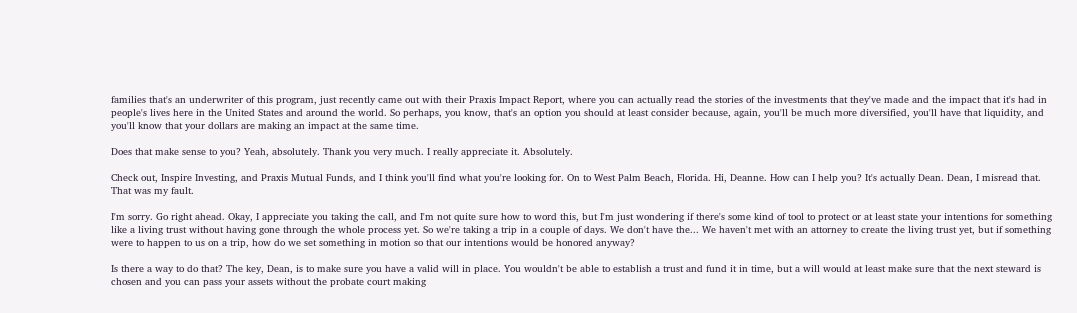families that's an underwriter of this program, just recently came out with their Praxis Impact Report, where you can actually read the stories of the investments that they've made and the impact that it's had in people's lives here in the United States and around the world. So perhaps, you know, that's an option you should at least consider because, again, you'll be much more diversified, you'll have that liquidity, and you'll know that your dollars are making an impact at the same time.

Does that make sense to you? Yeah, absolutely. Thank you very much. I really appreciate it. Absolutely.

Check out, Inspire Investing, and Praxis Mutual Funds, and I think you'll find what you're looking for. On to West Palm Beach, Florida. Hi, Deanne. How can I help you? It's actually Dean. Dean, I misread that. That was my fault.

I'm sorry. Go right ahead. Okay, I appreciate you taking the call, and I'm not quite sure how to word this, but I'm just wondering if there's some kind of tool to protect or at least state your intentions for something like a living trust without having gone through the whole process yet. So we're taking a trip in a couple of days. We don't have the... We haven't met with an attorney to create the living trust yet, but if something were to happen to us on a trip, how do we set something in motion so that our intentions would be honored anyway?

Is there a way to do that? The key, Dean, is to make sure you have a valid will in place. You wouldn't be able to establish a trust and fund it in time, but a will would at least make sure that the next steward is chosen and you can pass your assets without the probate court making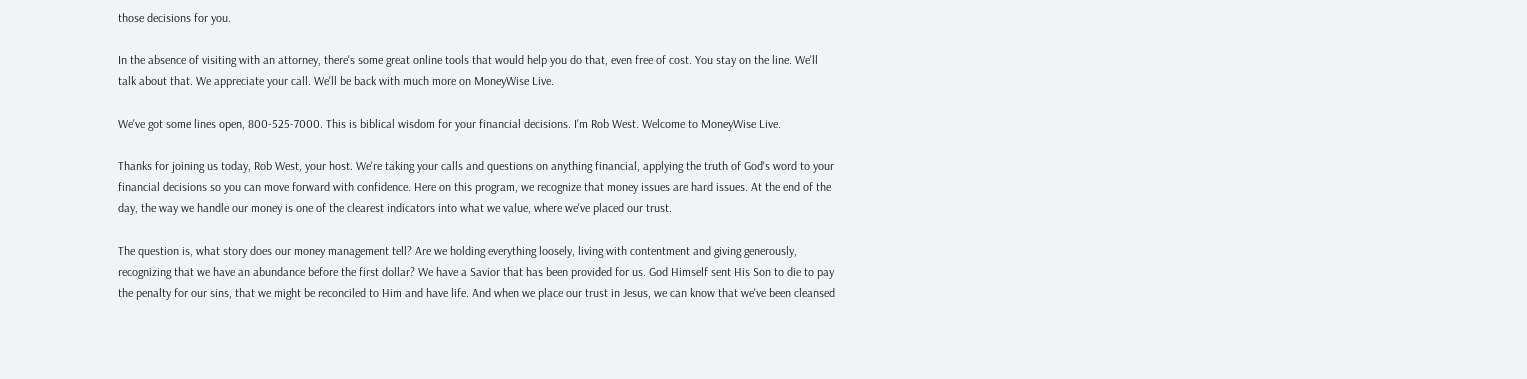those decisions for you.

In the absence of visiting with an attorney, there's some great online tools that would help you do that, even free of cost. You stay on the line. We'll talk about that. We appreciate your call. We'll be back with much more on MoneyWise Live.

We've got some lines open, 800-525-7000. This is biblical wisdom for your financial decisions. I'm Rob West. Welcome to MoneyWise Live.

Thanks for joining us today, Rob West, your host. We're taking your calls and questions on anything financial, applying the truth of God's word to your financial decisions so you can move forward with confidence. Here on this program, we recognize that money issues are hard issues. At the end of the day, the way we handle our money is one of the clearest indicators into what we value, where we've placed our trust.

The question is, what story does our money management tell? Are we holding everything loosely, living with contentment and giving generously, recognizing that we have an abundance before the first dollar? We have a Savior that has been provided for us. God Himself sent His Son to die to pay the penalty for our sins, that we might be reconciled to Him and have life. And when we place our trust in Jesus, we can know that we've been cleansed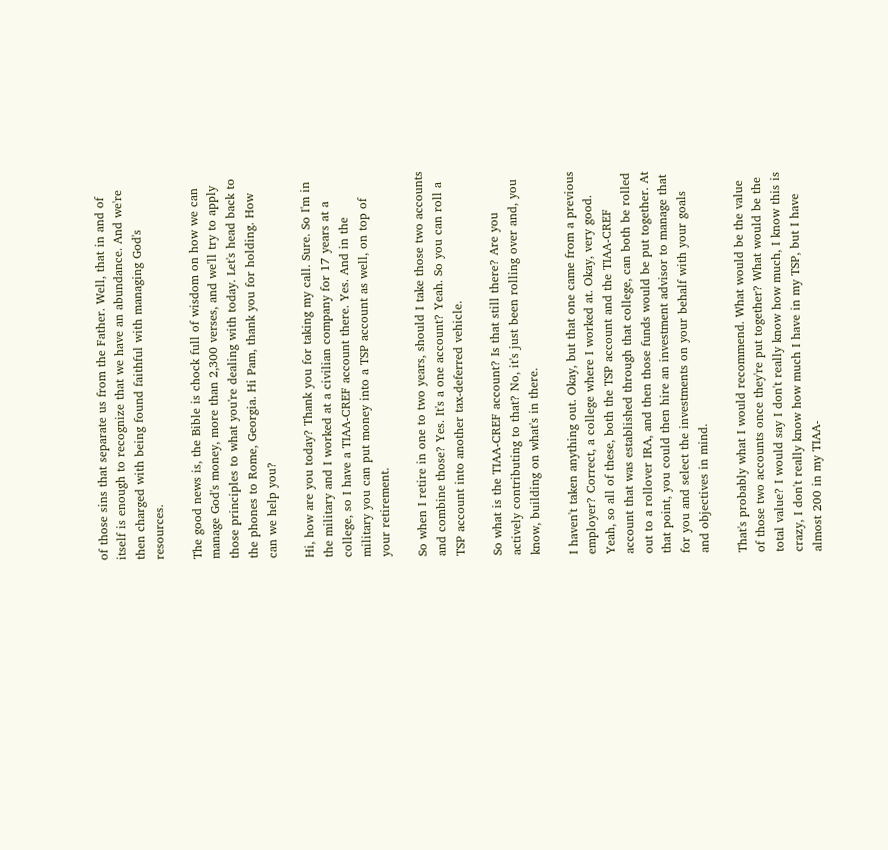of those sins that separate us from the Father. Well, that in and of itself is enough to recognize that we have an abundance. And we're then charged with being found faithful with managing God's resources.

The good news is, the Bible is chock full of wisdom on how we can manage God's money, more than 2,300 verses, and we'll try to apply those principles to what you're dealing with today. Let's head back to the phones to Rome, Georgia. Hi Pam, thank you for holding. How can we help you?

Hi, how are you today? Thank you for taking my call. Sure. So I'm in the military and I worked at a civilian company for 17 years at a college, so I have a TIAA-CREF account there. Yes. And in the military you can put money into a TSP account as well, on top of your retirement.

So when I retire in one to two years, should I take those two accounts and combine those? Yes. It's a one account? Yeah. So you can roll a TSP account into another tax-deferred vehicle.

So what is the TIAA-CREF account? Is that still there? Are you actively contributing to that? No, it's just been rolling over and, you know, building on what's in there.

I haven't taken anything out. Okay, but that one came from a previous employer? Correct, a college where I worked at. Okay, very good. Yeah, so all of these, both the TSP account and the TIAA-CREF account that was established through that college, can both be rolled out to a rollover IRA, and then those funds would be put together. At that point, you could then hire an investment advisor to manage that for you and select the investments on your behalf with your goals and objectives in mind.

That's probably what I would recommend. What would be the value of those two accounts once they're put together? What would be the total value? I would say I don't really know how much, I know this is crazy, I don't really know how much I have in my TSP, but I have almost 200 in my TIAA-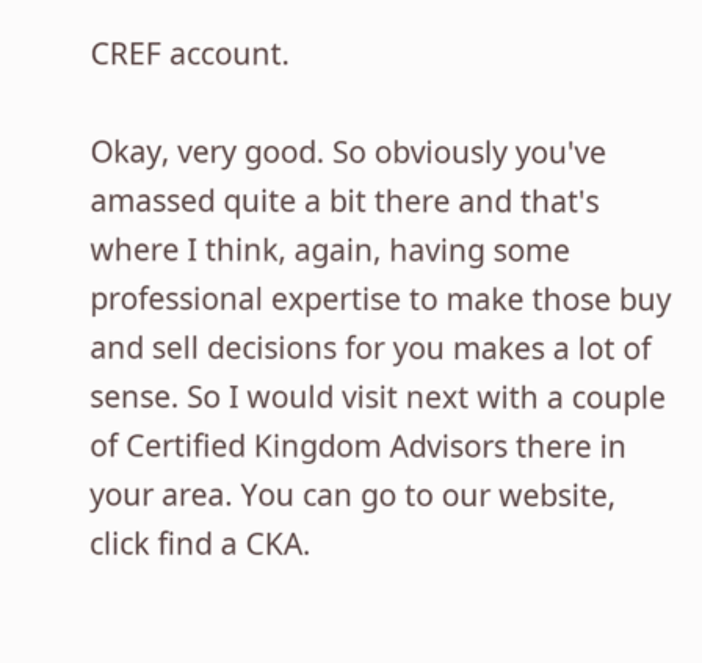CREF account.

Okay, very good. So obviously you've amassed quite a bit there and that's where I think, again, having some professional expertise to make those buy and sell decisions for you makes a lot of sense. So I would visit next with a couple of Certified Kingdom Advisors there in your area. You can go to our website, click find a CKA.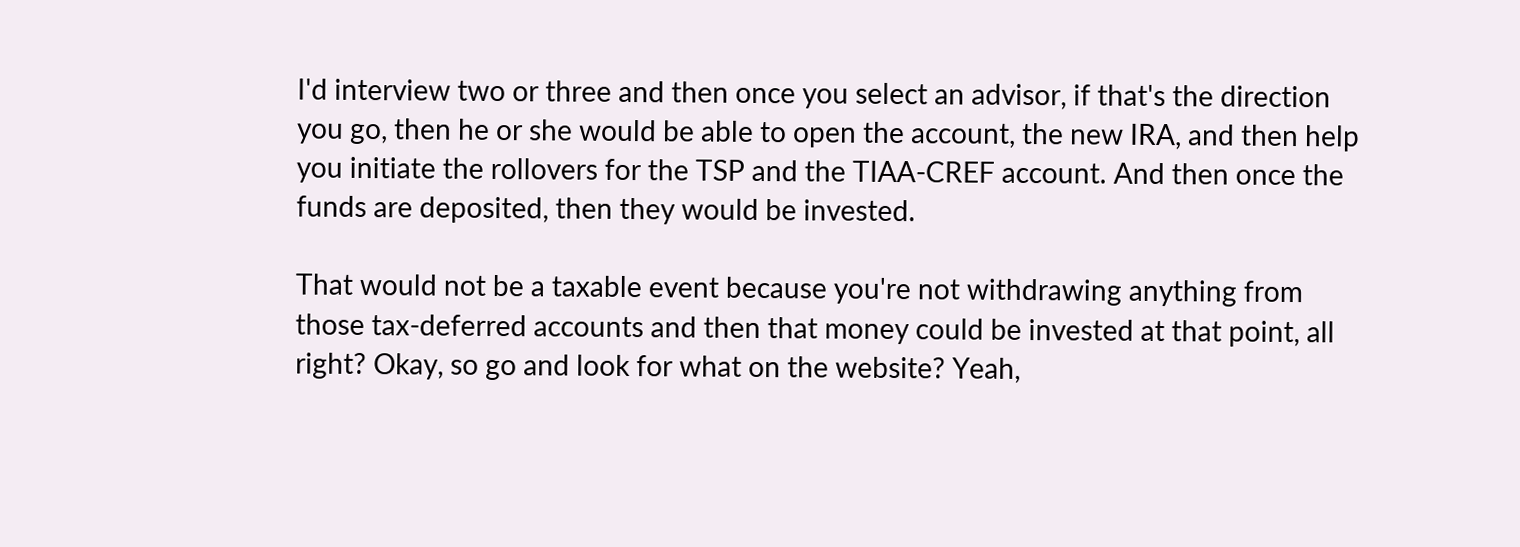I'd interview two or three and then once you select an advisor, if that's the direction you go, then he or she would be able to open the account, the new IRA, and then help you initiate the rollovers for the TSP and the TIAA-CREF account. And then once the funds are deposited, then they would be invested.

That would not be a taxable event because you're not withdrawing anything from those tax-deferred accounts and then that money could be invested at that point, all right? Okay, so go and look for what on the website? Yeah,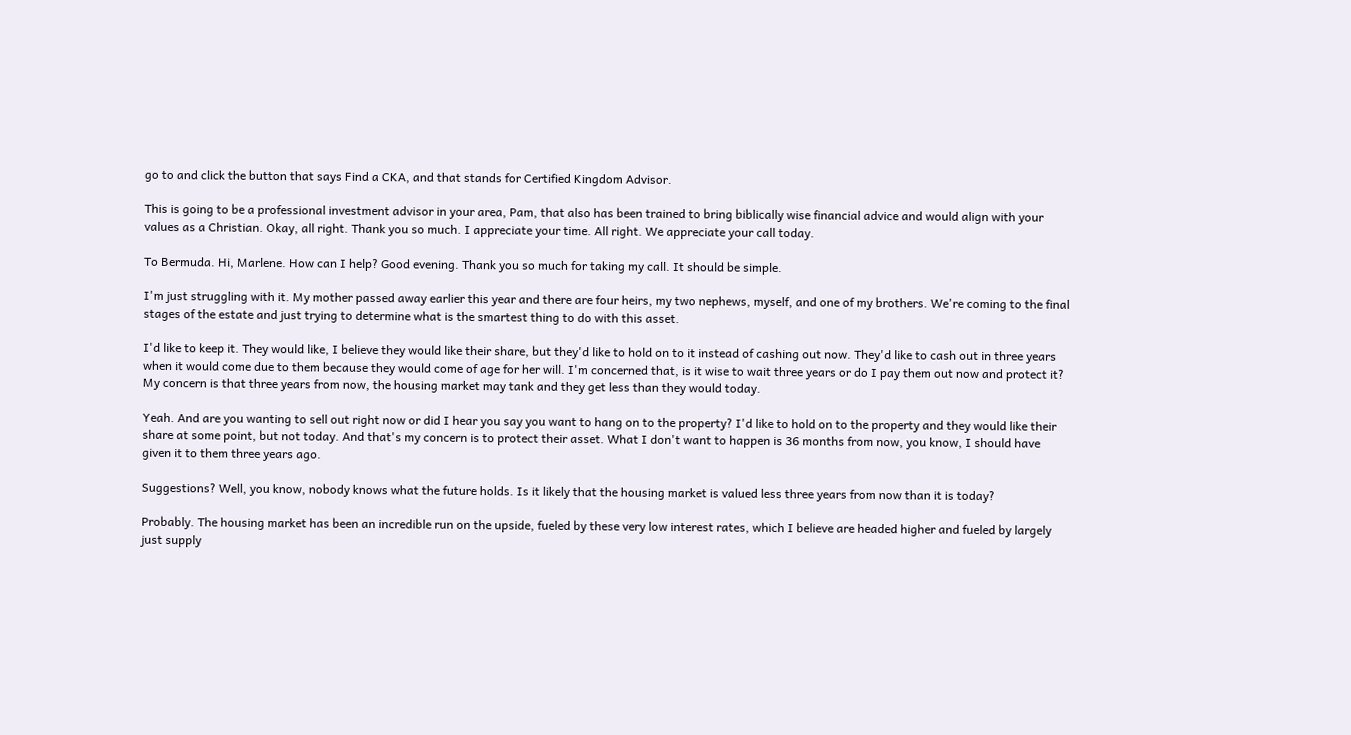go to and click the button that says Find a CKA, and that stands for Certified Kingdom Advisor.

This is going to be a professional investment advisor in your area, Pam, that also has been trained to bring biblically wise financial advice and would align with your values as a Christian. Okay, all right. Thank you so much. I appreciate your time. All right. We appreciate your call today.

To Bermuda. Hi, Marlene. How can I help? Good evening. Thank you so much for taking my call. It should be simple.

I'm just struggling with it. My mother passed away earlier this year and there are four heirs, my two nephews, myself, and one of my brothers. We're coming to the final stages of the estate and just trying to determine what is the smartest thing to do with this asset.

I'd like to keep it. They would like, I believe they would like their share, but they'd like to hold on to it instead of cashing out now. They'd like to cash out in three years when it would come due to them because they would come of age for her will. I'm concerned that, is it wise to wait three years or do I pay them out now and protect it? My concern is that three years from now, the housing market may tank and they get less than they would today.

Yeah. And are you wanting to sell out right now or did I hear you say you want to hang on to the property? I'd like to hold on to the property and they would like their share at some point, but not today. And that's my concern is to protect their asset. What I don't want to happen is 36 months from now, you know, I should have given it to them three years ago.

Suggestions? Well, you know, nobody knows what the future holds. Is it likely that the housing market is valued less three years from now than it is today?

Probably. The housing market has been an incredible run on the upside, fueled by these very low interest rates, which I believe are headed higher and fueled by largely just supply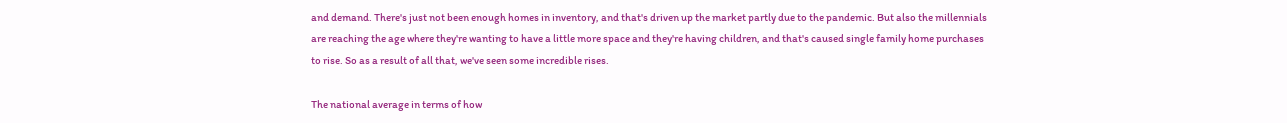and demand. There's just not been enough homes in inventory, and that's driven up the market partly due to the pandemic. But also the millennials are reaching the age where they're wanting to have a little more space and they're having children, and that's caused single family home purchases to rise. So as a result of all that, we've seen some incredible rises.

The national average in terms of how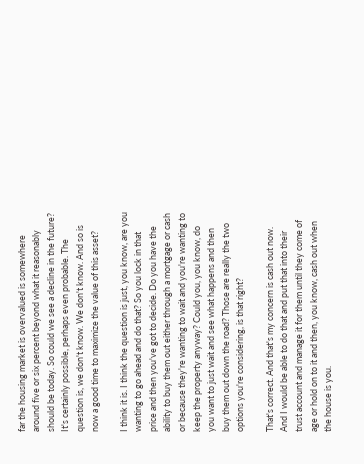far the housing market is overvalued is somewhere around five or six percent beyond what it reasonably should be today. So could we see a decline in the future? It's certainly possible, perhaps even probable. The question is, we don't know. We don't know. And so is now a good time to maximize the value of this asset?

I think it is. I think the question is just, you know, are you wanting to go ahead and do that? So you lock in that price and then you've got to decide. Do you have the ability to buy them out either through a mortgage or cash or because they're wanting to wait and you're wanting to keep the property anyway? Could you, you know, do you want to just wait and see what happens and then buy them out down the road? Those are really the two options you're considering, is that right?

That's correct. And that's my concern is cash out now. And I would be able to do that and put that into their trust account and manage it for them until they come of age or hold on to it and then, you know, cash out when the house is you.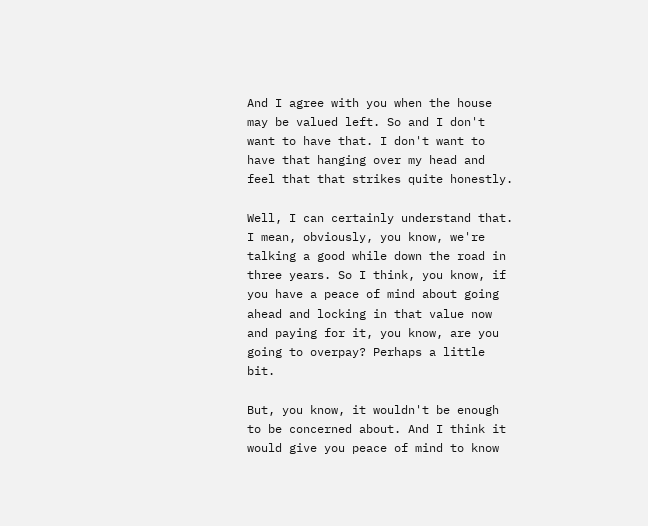And I agree with you when the house may be valued left. So and I don't want to have that. I don't want to have that hanging over my head and feel that that strikes quite honestly.

Well, I can certainly understand that. I mean, obviously, you know, we're talking a good while down the road in three years. So I think, you know, if you have a peace of mind about going ahead and locking in that value now and paying for it, you know, are you going to overpay? Perhaps a little bit.

But, you know, it wouldn't be enough to be concerned about. And I think it would give you peace of mind to know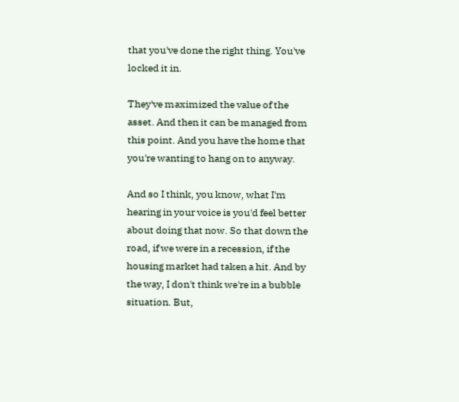that you've done the right thing. You've locked it in.

They've maximized the value of the asset. And then it can be managed from this point. And you have the home that you're wanting to hang on to anyway.

And so I think, you know, what I'm hearing in your voice is you'd feel better about doing that now. So that down the road, if we were in a recession, if the housing market had taken a hit. And by the way, I don't think we're in a bubble situation. But,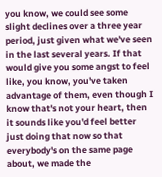you know, we could see some slight declines over a three year period, just given what we've seen in the last several years. If that would give you some angst to feel like, you know, you've taken advantage of them, even though I know that's not your heart, then it sounds like you'd feel better just doing that now so that everybody's on the same page about, we made the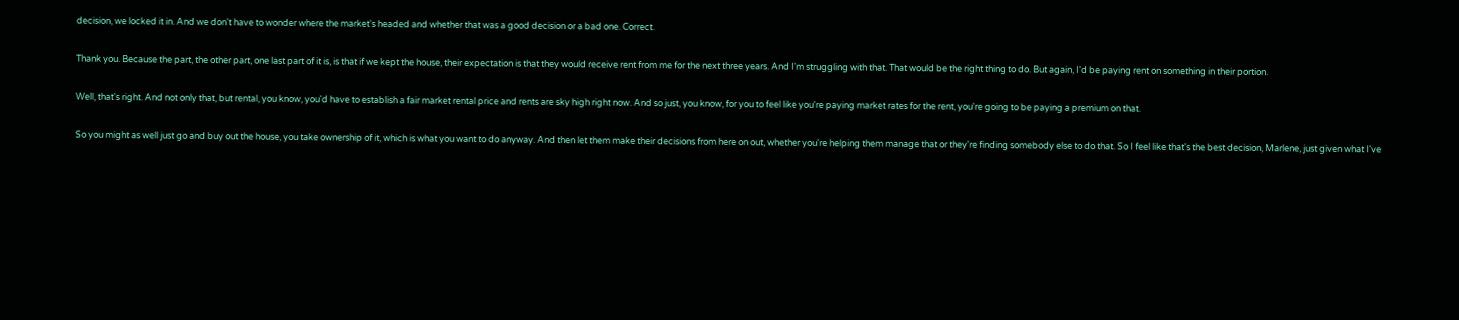decision, we locked it in. And we don't have to wonder where the market's headed and whether that was a good decision or a bad one. Correct.

Thank you. Because the part, the other part, one last part of it is, is that if we kept the house, their expectation is that they would receive rent from me for the next three years. And I'm struggling with that. That would be the right thing to do. But again, I'd be paying rent on something in their portion.

Well, that's right. And not only that, but rental, you know, you'd have to establish a fair market rental price and rents are sky high right now. And so just, you know, for you to feel like you're paying market rates for the rent, you're going to be paying a premium on that.

So you might as well just go and buy out the house, you take ownership of it, which is what you want to do anyway. And then let them make their decisions from here on out, whether you're helping them manage that or they're finding somebody else to do that. So I feel like that's the best decision, Marlene, just given what I've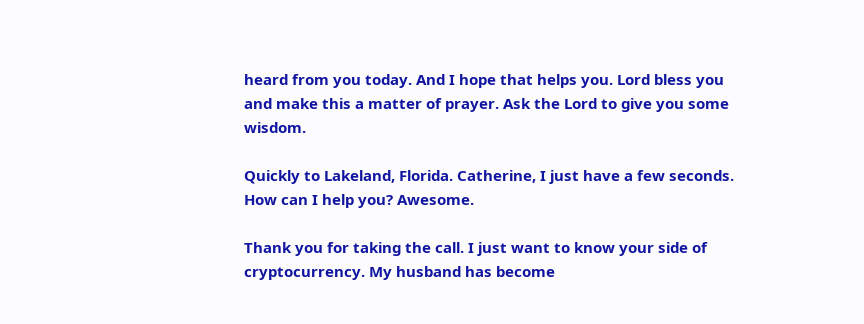heard from you today. And I hope that helps you. Lord bless you and make this a matter of prayer. Ask the Lord to give you some wisdom.

Quickly to Lakeland, Florida. Catherine, I just have a few seconds. How can I help you? Awesome.

Thank you for taking the call. I just want to know your side of cryptocurrency. My husband has become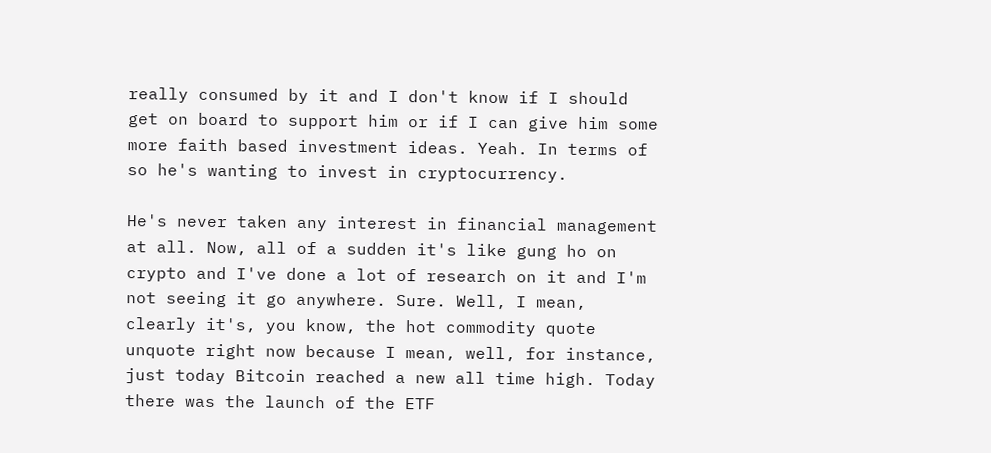really consumed by it and I don't know if I should get on board to support him or if I can give him some more faith based investment ideas. Yeah. In terms of so he's wanting to invest in cryptocurrency.

He's never taken any interest in financial management at all. Now, all of a sudden it's like gung ho on crypto and I've done a lot of research on it and I'm not seeing it go anywhere. Sure. Well, I mean, clearly it's, you know, the hot commodity quote unquote right now because I mean, well, for instance, just today Bitcoin reached a new all time high. Today there was the launch of the ETF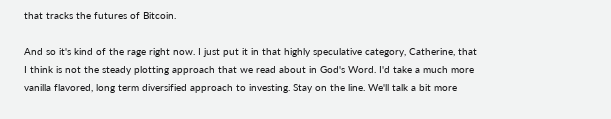that tracks the futures of Bitcoin.

And so it's kind of the rage right now. I just put it in that highly speculative category, Catherine, that I think is not the steady plotting approach that we read about in God's Word. I'd take a much more vanilla flavored, long term diversified approach to investing. Stay on the line. We'll talk a bit more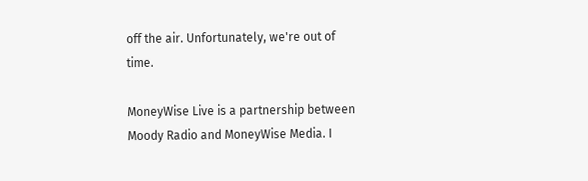off the air. Unfortunately, we're out of time.

MoneyWise Live is a partnership between Moody Radio and MoneyWise Media. I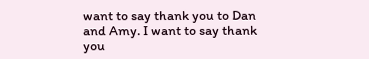want to say thank you to Dan and Amy. I want to say thank you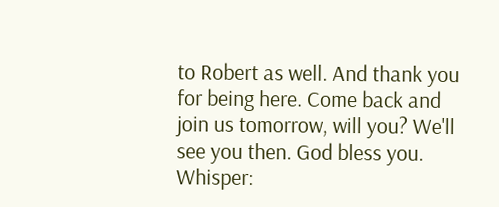to Robert as well. And thank you for being here. Come back and join us tomorrow, will you? We'll see you then. God bless you.
Whisper: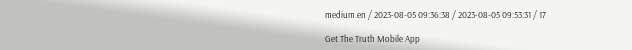medium.en / 2023-08-05 09:36:38 / 2023-08-05 09:53:31 / 17

Get The Truth Mobile App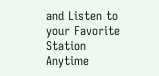and Listen to your Favorite Station Anytime